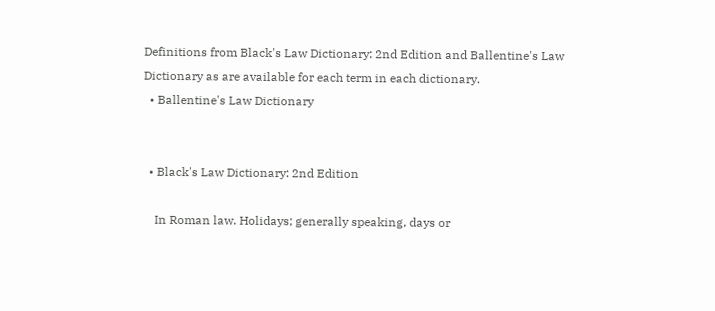Definitions from Black's Law Dictionary: 2nd Edition and Ballentine's Law Dictionary as are available for each term in each dictionary.
  • Ballentine's Law Dictionary


  • Black's Law Dictionary: 2nd Edition

    In Roman law. Holidays; generally speaking, days or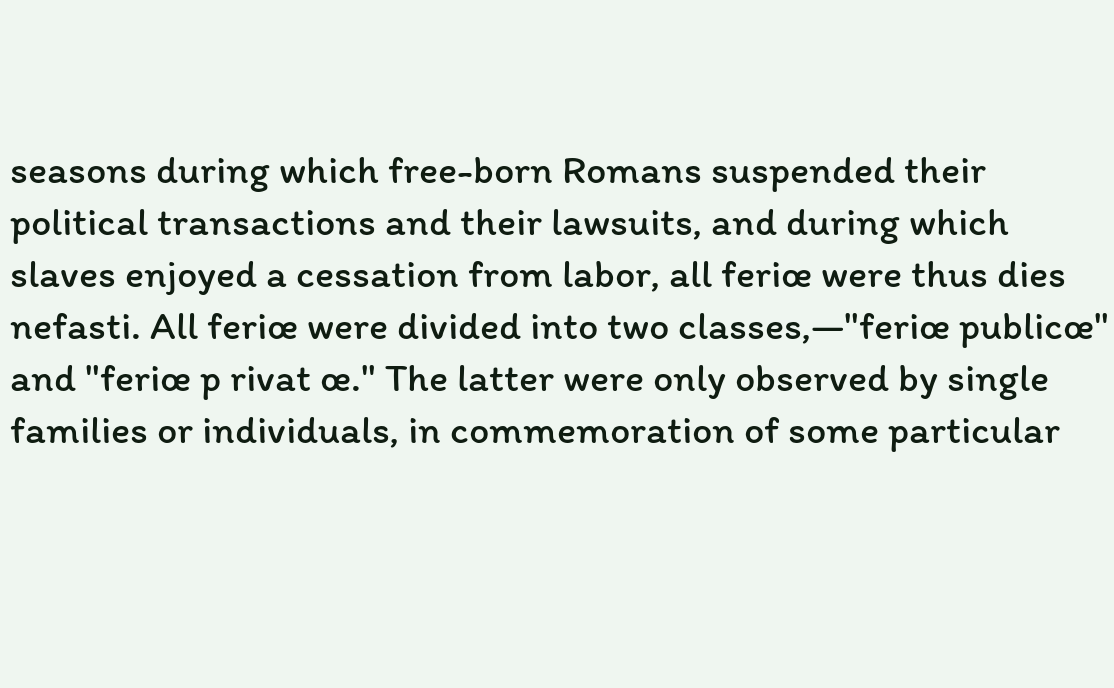seasons during which free-born Romans suspended their political transactions and their lawsuits, and during which slaves enjoyed a cessation from labor, all feriœ were thus dies nefasti. All feriœ were divided into two classes,—"feriœ publicœ" and "feriœ p rivat œ." The latter were only observed by single families or individuals, in commemoration of some particular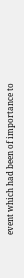event which had been of importance to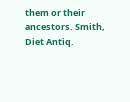them or their ancestors. Smith, Diet Antiq.